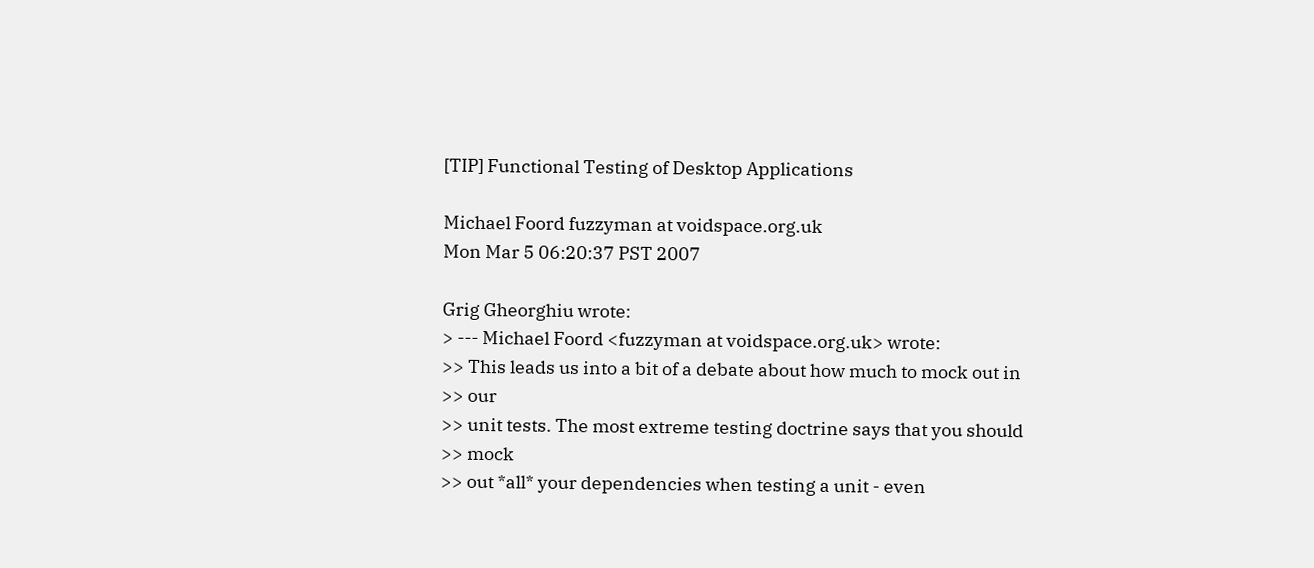[TIP] Functional Testing of Desktop Applications

Michael Foord fuzzyman at voidspace.org.uk
Mon Mar 5 06:20:37 PST 2007

Grig Gheorghiu wrote:
> --- Michael Foord <fuzzyman at voidspace.org.uk> wrote:
>> This leads us into a bit of a debate about how much to mock out in
>> our
>> unit tests. The most extreme testing doctrine says that you should
>> mock
>> out *all* your dependencies when testing a unit - even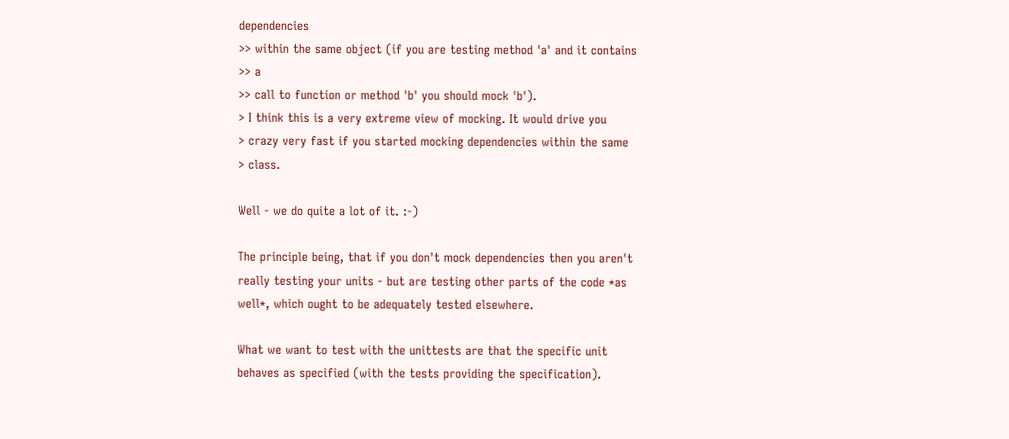dependencies
>> within the same object (if you are testing method 'a' and it contains
>> a
>> call to function or method 'b' you should mock 'b').
> I think this is a very extreme view of mocking. It would drive you
> crazy very fast if you started mocking dependencies within the same
> class.

Well - we do quite a lot of it. :-)

The principle being, that if you don't mock dependencies then you aren't
really testing your units - but are testing other parts of the code *as
well*, which ought to be adequately tested elsewhere.

What we want to test with the unittests are that the specific unit
behaves as specified (with the tests providing the specification).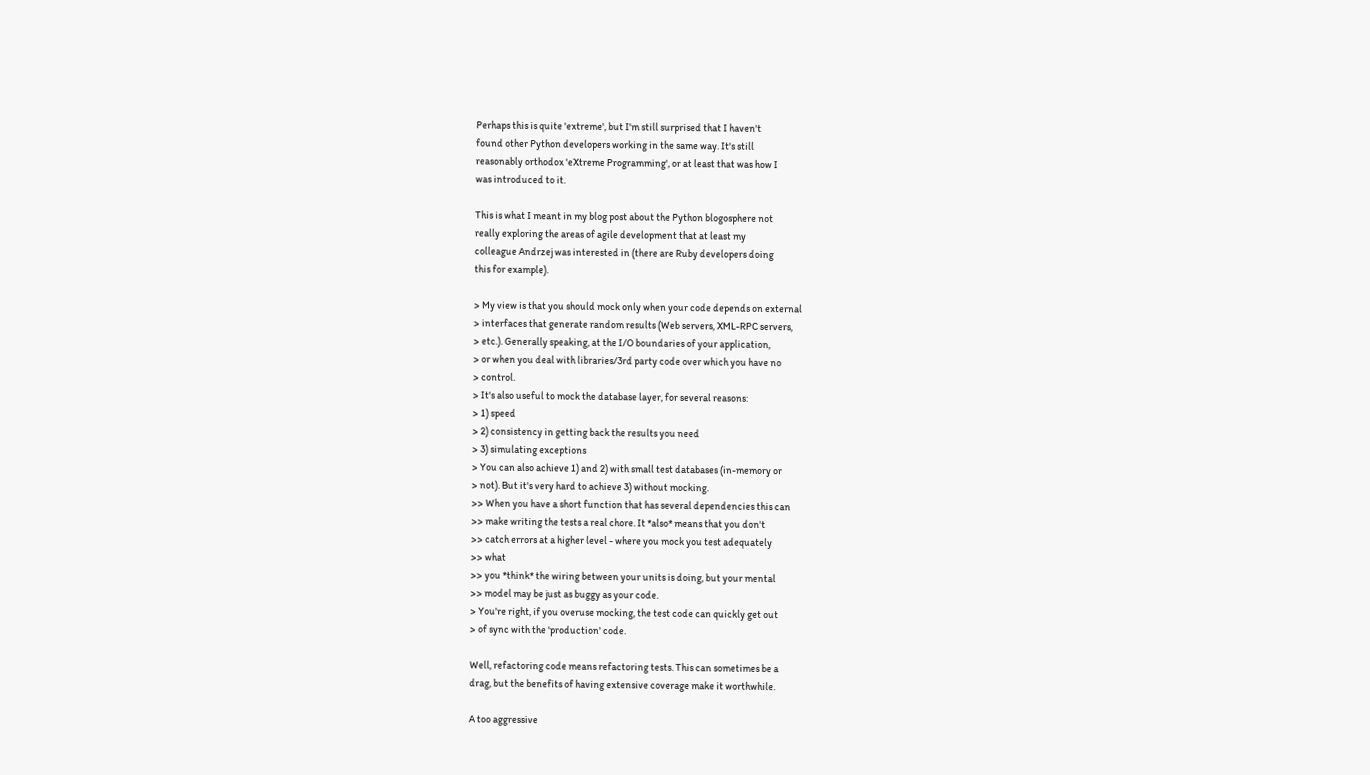Perhaps this is quite 'extreme', but I'm still surprised that I haven't
found other Python developers working in the same way. It's still
reasonably orthodox 'eXtreme Programming', or at least that was how I
was introduced to it.

This is what I meant in my blog post about the Python blogosphere not
really exploring the areas of agile development that at least my
colleague Andrzej was interested in (there are Ruby developers doing
this for example).

> My view is that you should mock only when your code depends on external
> interfaces that generate random results (Web servers, XML-RPC servers,
> etc.). Generally speaking, at the I/O boundaries of your application,
> or when you deal with libraries/3rd party code over which you have no
> control.
> It's also useful to mock the database layer, for several reasons:
> 1) speed
> 2) consistency in getting back the results you need
> 3) simulating exceptions
> You can also achieve 1) and 2) with small test databases (in-memory or
> not). But it's very hard to achieve 3) without mocking.
>> When you have a short function that has several dependencies this can
>> make writing the tests a real chore. It *also* means that you don't
>> catch errors at a higher level - where you mock you test adequately
>> what
>> you *think* the wiring between your units is doing, but your mental
>> model may be just as buggy as your code.
> You're right, if you overuse mocking, the test code can quickly get out
> of sync with the 'production' code.

Well, refactoring code means refactoring tests. This can sometimes be a
drag, but the benefits of having extensive coverage make it worthwhile.

A too aggressive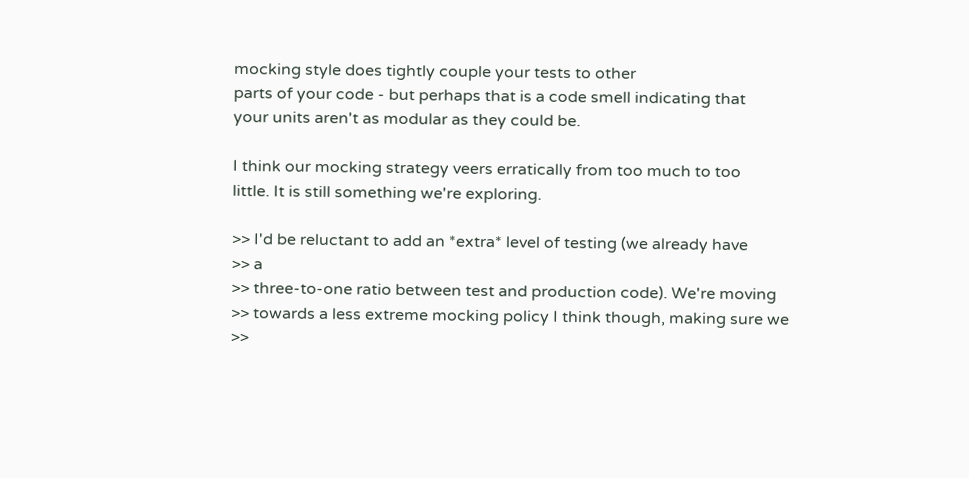mocking style does tightly couple your tests to other
parts of your code - but perhaps that is a code smell indicating that
your units aren't as modular as they could be.

I think our mocking strategy veers erratically from too much to too
little. It is still something we're exploring.

>> I'd be reluctant to add an *extra* level of testing (we already have
>> a
>> three-to-one ratio between test and production code). We're moving
>> towards a less extreme mocking policy I think though, making sure we
>>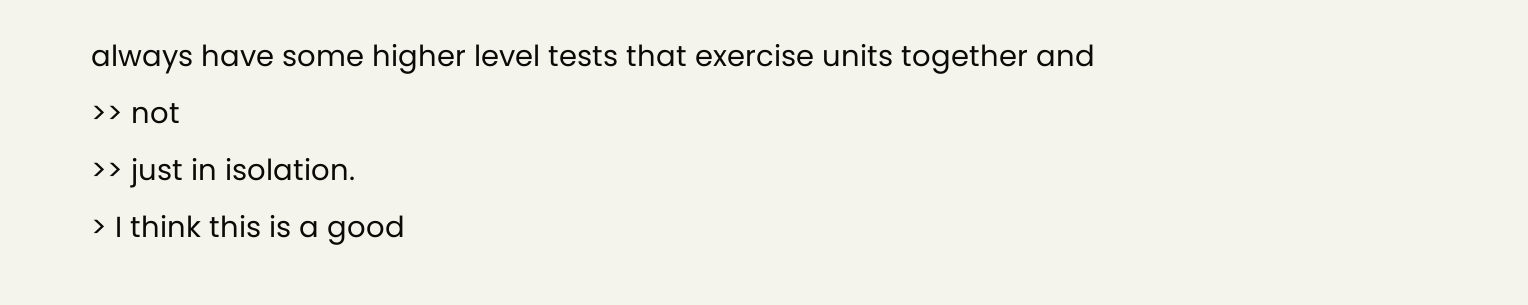always have some higher level tests that exercise units together and
>> not
>> just in isolation.
> I think this is a good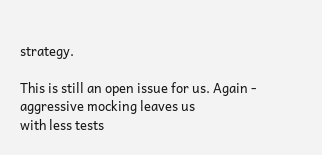strategy.

This is still an open issue for us. Again - aggressive mocking leaves us
with less tests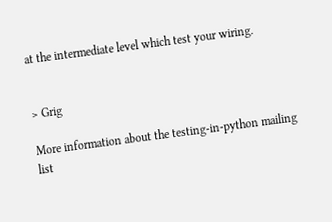at the intermediate level which test your wiring.


> Grig

More information about the testing-in-python mailing list